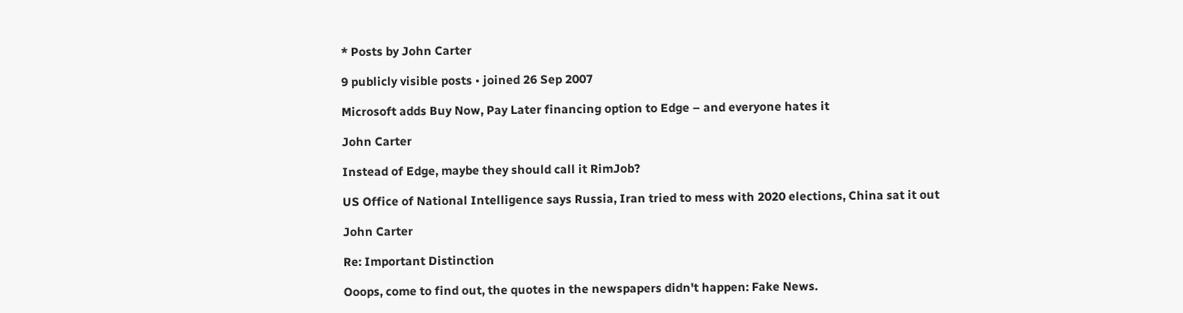* Posts by John Carter

9 publicly visible posts • joined 26 Sep 2007

Microsoft adds Buy Now, Pay Later financing option to Edge – and everyone hates it

John Carter

Instead of Edge, maybe they should call it RimJob?

US Office of National Intelligence says Russia, Iran tried to mess with 2020 elections, China sat it out

John Carter

Re: Important Distinction

Ooops, come to find out, the quotes in the newspapers didn't happen: Fake News.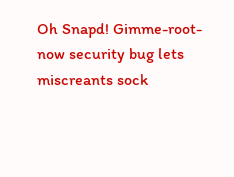Oh Snapd! Gimme-root-now security bug lets miscreants sock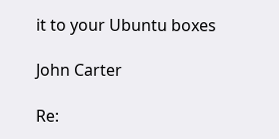it to your Ubuntu boxes

John Carter

Re: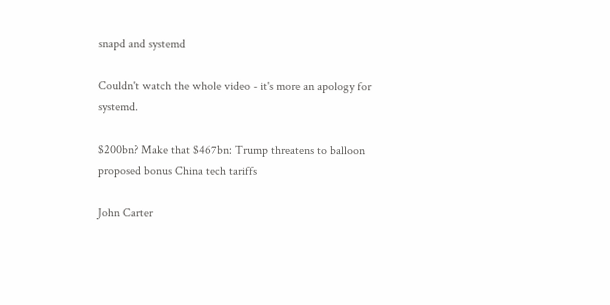snapd and systemd

Couldn't watch the whole video - it's more an apology for systemd.

$200bn? Make that $467bn: Trump threatens to balloon proposed bonus China tech tariffs

John Carter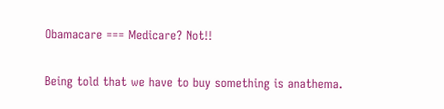Obamacare === Medicare? Not!!

Being told that we have to buy something is anathema.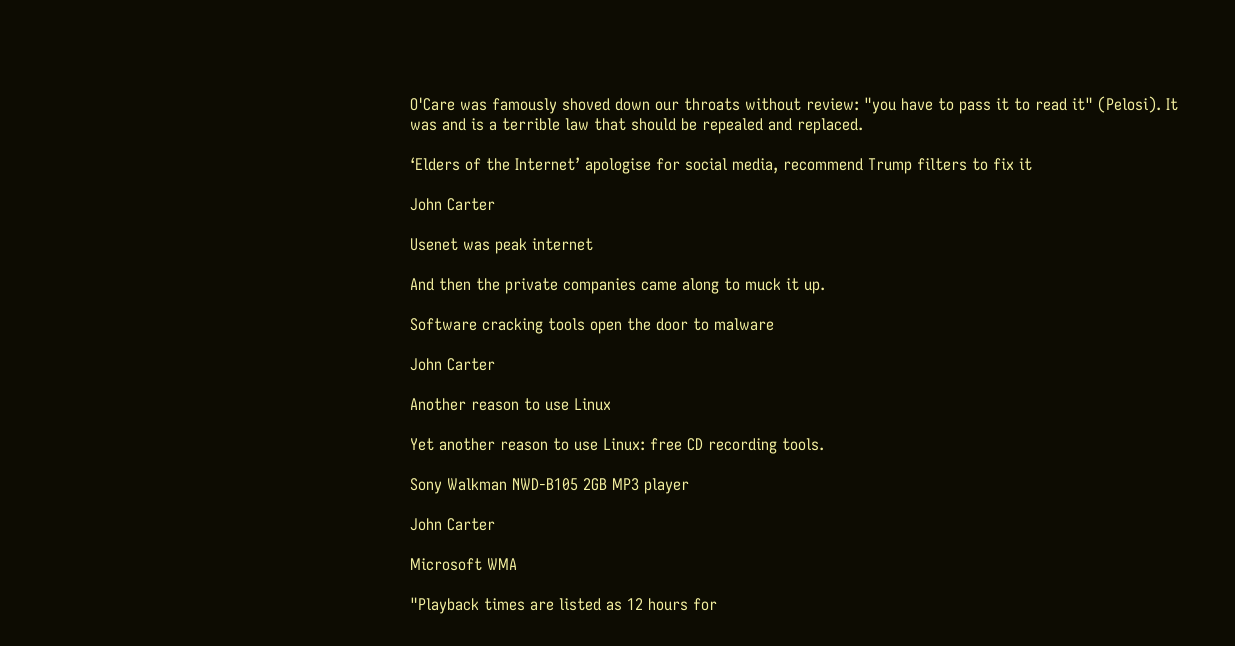O'Care was famously shoved down our throats without review: "you have to pass it to read it" (Pelosi). It was and is a terrible law that should be repealed and replaced.

‘Elders of the Internet’ apologise for social media, recommend Trump filters to fix it

John Carter

Usenet was peak internet

And then the private companies came along to muck it up.

Software cracking tools open the door to malware

John Carter

Another reason to use Linux

Yet another reason to use Linux: free CD recording tools.

Sony Walkman NWD-B105 2GB MP3 player

John Carter

Microsoft WMA

"Playback times are listed as 12 hours for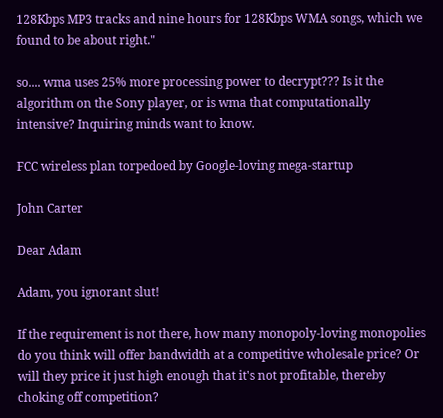128Kbps MP3 tracks and nine hours for 128Kbps WMA songs, which we found to be about right."

so.... wma uses 25% more processing power to decrypt??? Is it the algorithm on the Sony player, or is wma that computationally intensive? Inquiring minds want to know.

FCC wireless plan torpedoed by Google-loving mega-startup

John Carter

Dear Adam

Adam, you ignorant slut!

If the requirement is not there, how many monopoly-loving monopolies do you think will offer bandwidth at a competitive wholesale price? Or will they price it just high enough that it's not profitable, thereby choking off competition?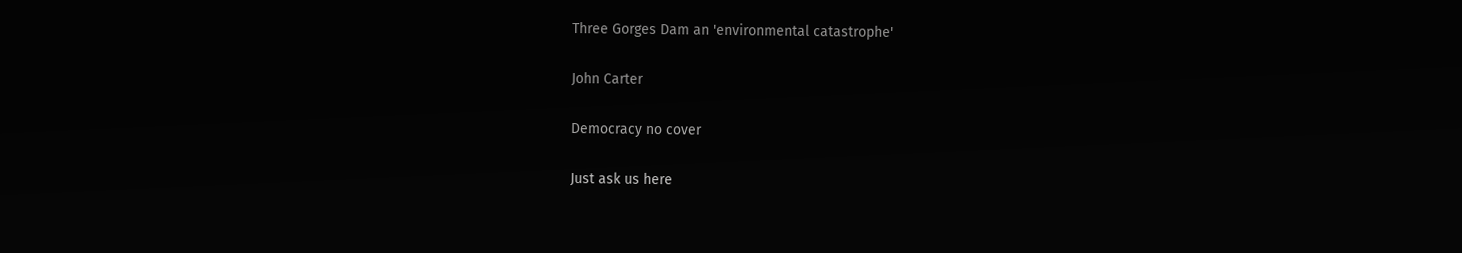Three Gorges Dam an 'environmental catastrophe'

John Carter

Democracy no cover

Just ask us here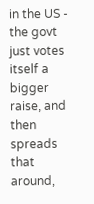in the US - the govt just votes itself a bigger raise, and then spreads that around,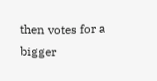then votes for a bigger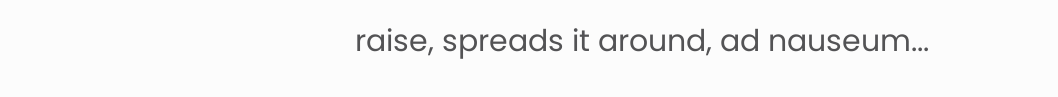raise, spreads it around, ad nauseum...